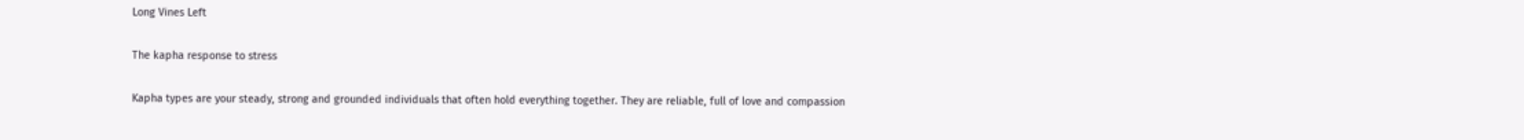Long Vines Left

The kapha response to stress

Kapha types are your steady, strong and grounded individuals that often hold everything together. They are reliable, full of love and compassion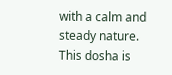with a calm and steady nature. This dosha is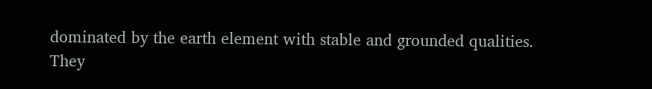dominated by the earth element with stable and grounded qualities. They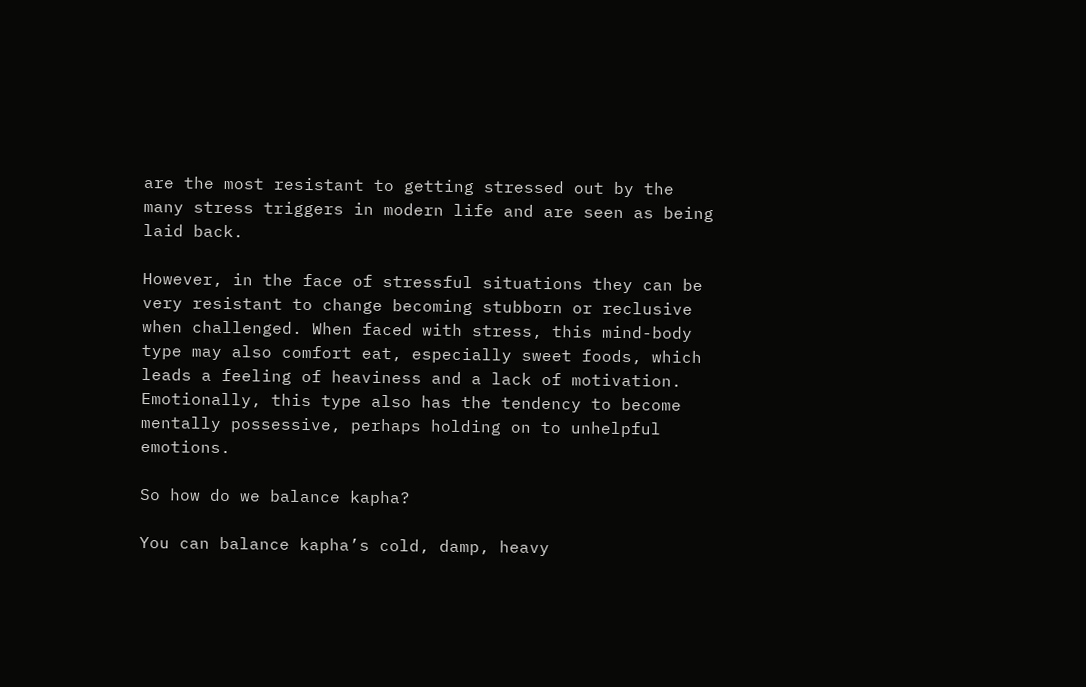are the most resistant to getting stressed out by the many stress triggers in modern life and are seen as being laid back.

However, in the face of stressful situations they can be very resistant to change becoming stubborn or reclusive when challenged. When faced with stress, this mind-body type may also comfort eat, especially sweet foods, which leads a feeling of heaviness and a lack of motivation. Emotionally, this type also has the tendency to become mentally possessive, perhaps holding on to unhelpful emotions.

So how do we balance kapha?

You can balance kapha’s cold, damp, heavy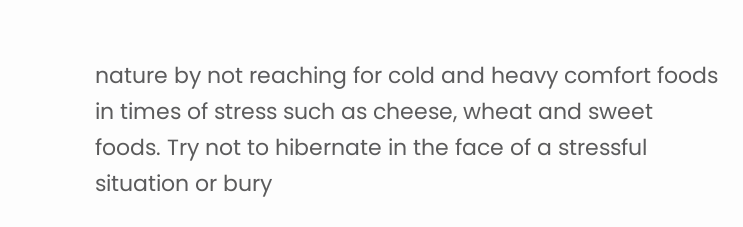nature by not reaching for cold and heavy comfort foods in times of stress such as cheese, wheat and sweet foods. Try not to hibernate in the face of a stressful situation or bury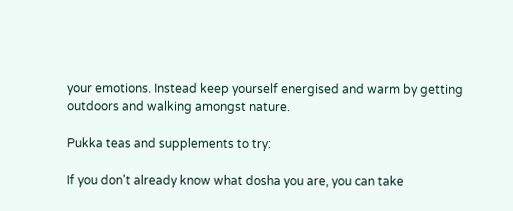your emotions. Instead keep yourself energised and warm by getting outdoors and walking amongst nature.

Pukka teas and supplements to try:

If you don't already know what dosha you are, you can take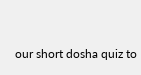our short dosha quiz to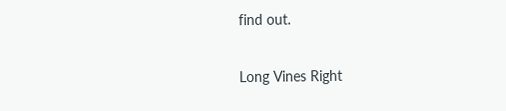find out.

Long Vines Right